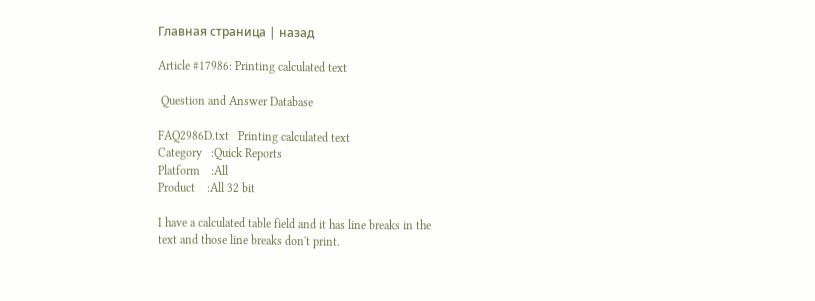Главная страница | назад

Article #17986: Printing calculated text

 Question and Answer Database

FAQ2986D.txt   Printing calculated text
Category   :Quick Reports
Platform    :All
Product    :All 32 bit

I have a calculated table field and it has line breaks in the
text and those line breaks don't print.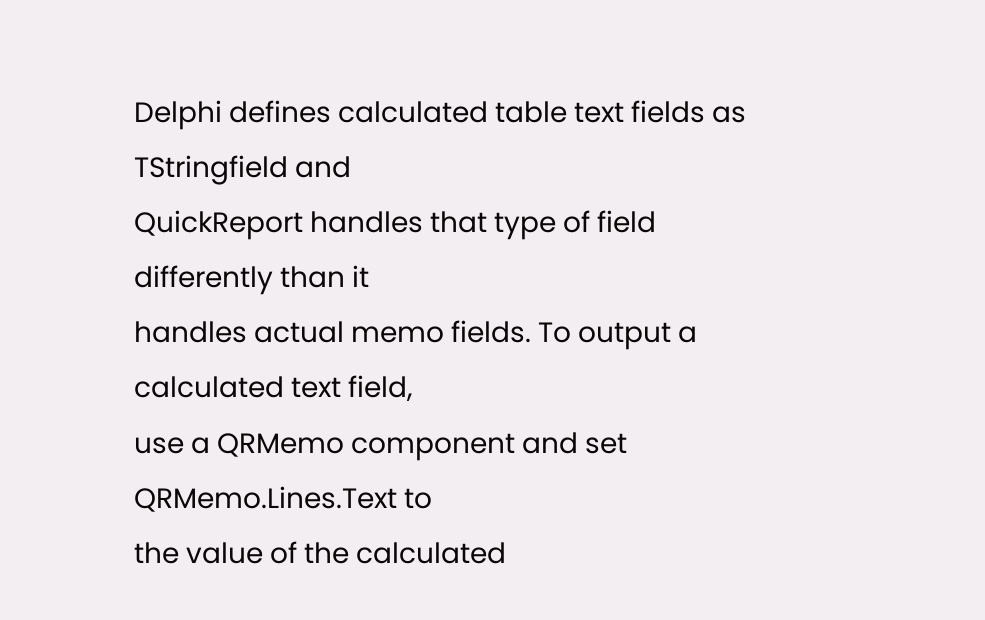Delphi defines calculated table text fields as TStringfield and
QuickReport handles that type of field differently than it
handles actual memo fields. To output a calculated text field,
use a QRMemo component and set QRMemo.Lines.Text to
the value of the calculated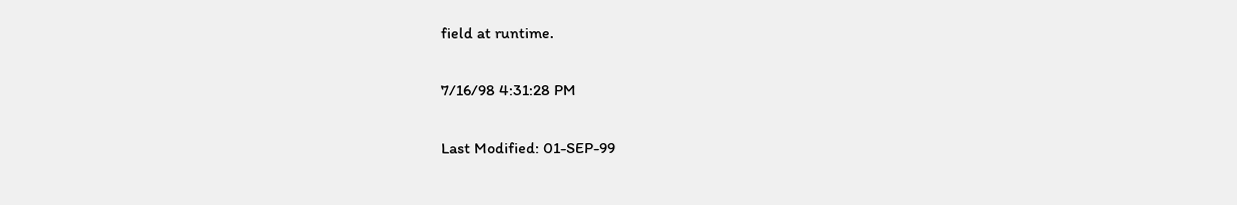field at runtime.

7/16/98 4:31:28 PM

Last Modified: 01-SEP-99